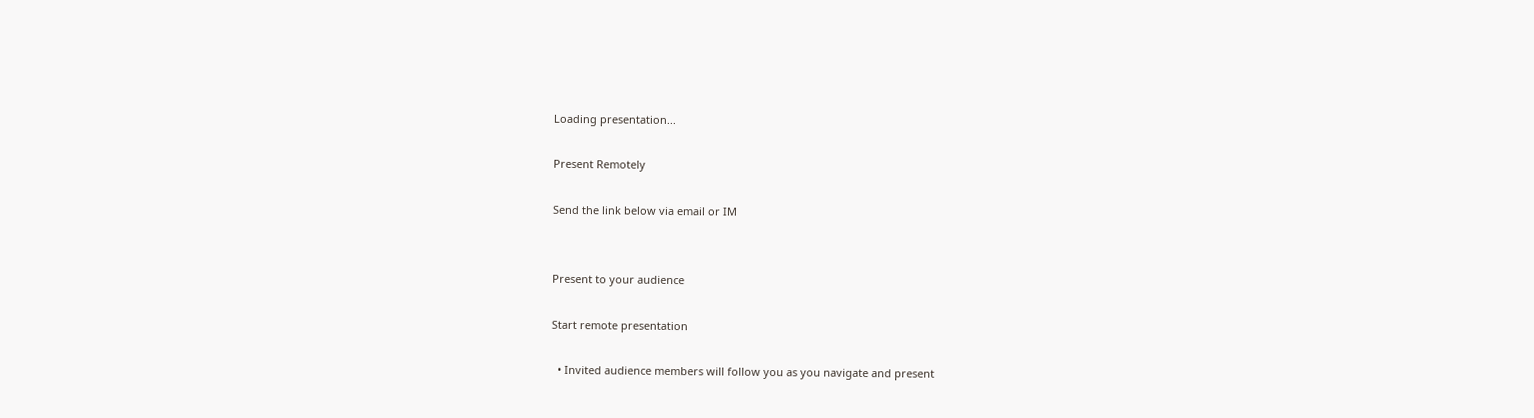Loading presentation...

Present Remotely

Send the link below via email or IM


Present to your audience

Start remote presentation

  • Invited audience members will follow you as you navigate and present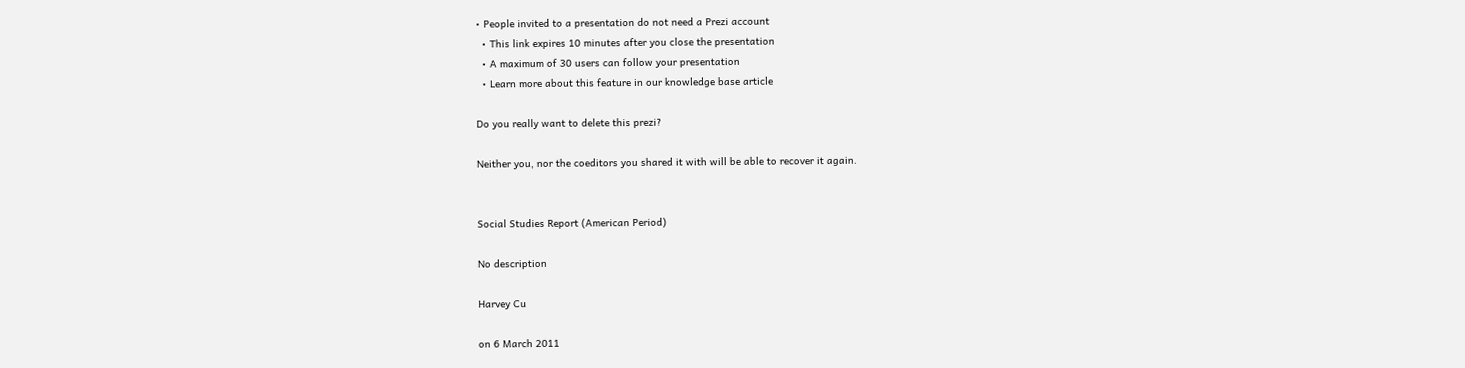• People invited to a presentation do not need a Prezi account
  • This link expires 10 minutes after you close the presentation
  • A maximum of 30 users can follow your presentation
  • Learn more about this feature in our knowledge base article

Do you really want to delete this prezi?

Neither you, nor the coeditors you shared it with will be able to recover it again.


Social Studies Report (American Period)

No description

Harvey Cu

on 6 March 2011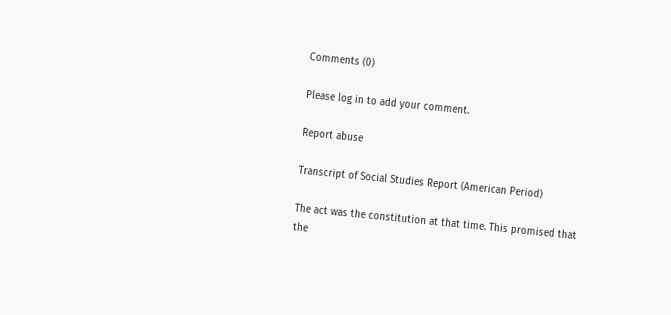Comments (0)

Please log in to add your comment.

Report abuse

Transcript of Social Studies Report (American Period)

The act was the constitution at that time. This promised that the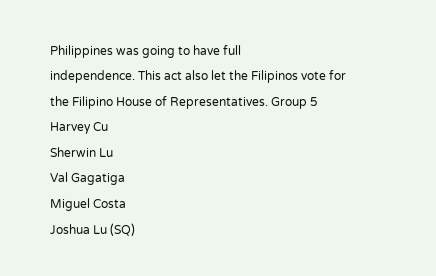Philippines was going to have full
independence. This act also let the Filipinos vote for the Filipino House of Representatives. Group 5
Harvey Cu
Sherwin Lu
Val Gagatiga
Miguel Costa
Joshua Lu (SQ)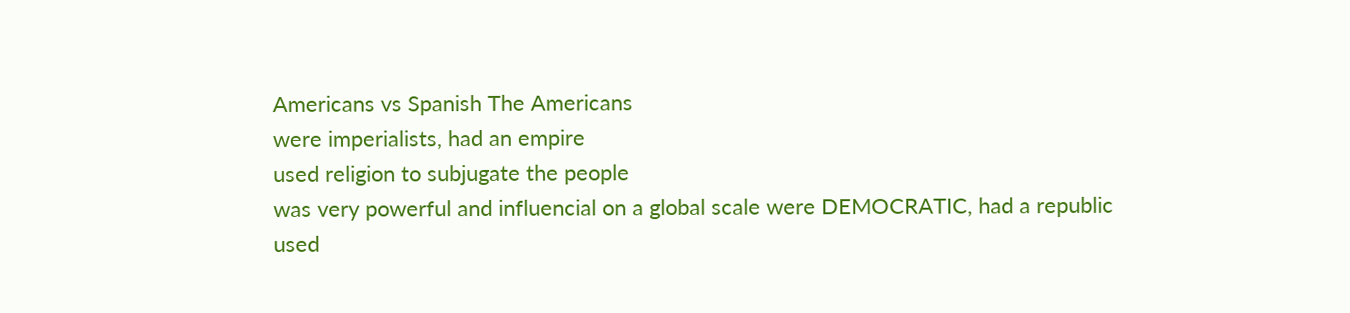Americans vs Spanish The Americans
were imperialists, had an empire
used religion to subjugate the people
was very powerful and influencial on a global scale were DEMOCRATIC, had a republic
used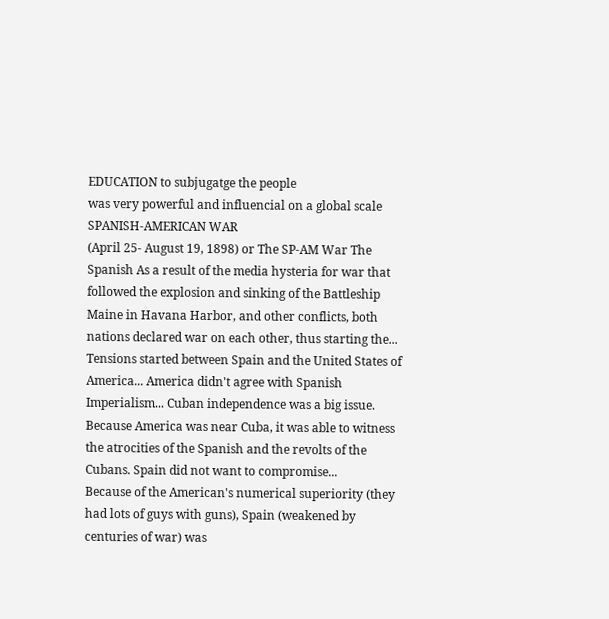EDUCATION to subjugatge the people
was very powerful and influencial on a global scale SPANISH-AMERICAN WAR
(April 25- August 19, 1898) or The SP-AM War The Spanish As a result of the media hysteria for war that followed the explosion and sinking of the Battleship Maine in Havana Harbor, and other conflicts, both nations declared war on each other, thus starting the...
Tensions started between Spain and the United States of America... America didn't agree with Spanish Imperialism... Cuban independence was a big issue. Because America was near Cuba, it was able to witness the atrocities of the Spanish and the revolts of the Cubans. Spain did not want to compromise...
Because of the American's numerical superiority (they had lots of guys with guns), Spain (weakened by centuries of war) was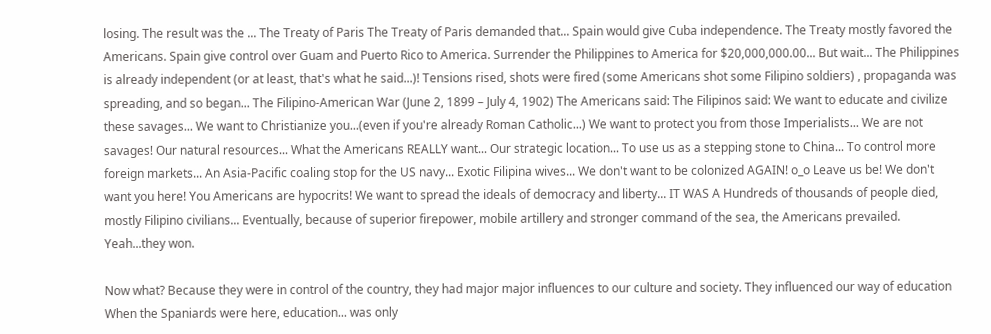losing. The result was the ... The Treaty of Paris The Treaty of Paris demanded that... Spain would give Cuba independence. The Treaty mostly favored the Americans. Spain give control over Guam and Puerto Rico to America. Surrender the Philippines to America for $20,000,000.00... But wait... The Philippines is already independent (or at least, that's what he said...)! Tensions rised, shots were fired (some Americans shot some Filipino soldiers) , propaganda was spreading, and so began... The Filipino-American War (June 2, 1899 – July 4, 1902) The Americans said: The Filipinos said: We want to educate and civilize these savages... We want to Christianize you...(even if you're already Roman Catholic...) We want to protect you from those Imperialists... We are not savages! Our natural resources... What the Americans REALLY want... Our strategic location... To use us as a stepping stone to China... To control more foreign markets... An Asia-Pacific coaling stop for the US navy... Exotic Filipina wives... We don't want to be colonized AGAIN! o_o Leave us be! We don't want you here! You Americans are hypocrits! We want to spread the ideals of democracy and liberty... IT WAS A Hundreds of thousands of people died, mostly Filipino civilians... Eventually, because of superior firepower, mobile artillery and stronger command of the sea, the Americans prevailed. Yeah...they won.

Now what? Because they were in control of the country, they had major major influences to our culture and society. They influenced our way of education When the Spaniards were here, education... was only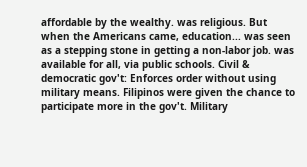affordable by the wealthy. was religious. But when the Americans came, education... was seen as a stepping stone in getting a non-labor job. was available for all, via public schools. Civil & democratic gov't: Enforces order without using military means. Filipinos were given the chance to participate more in the gov't. Military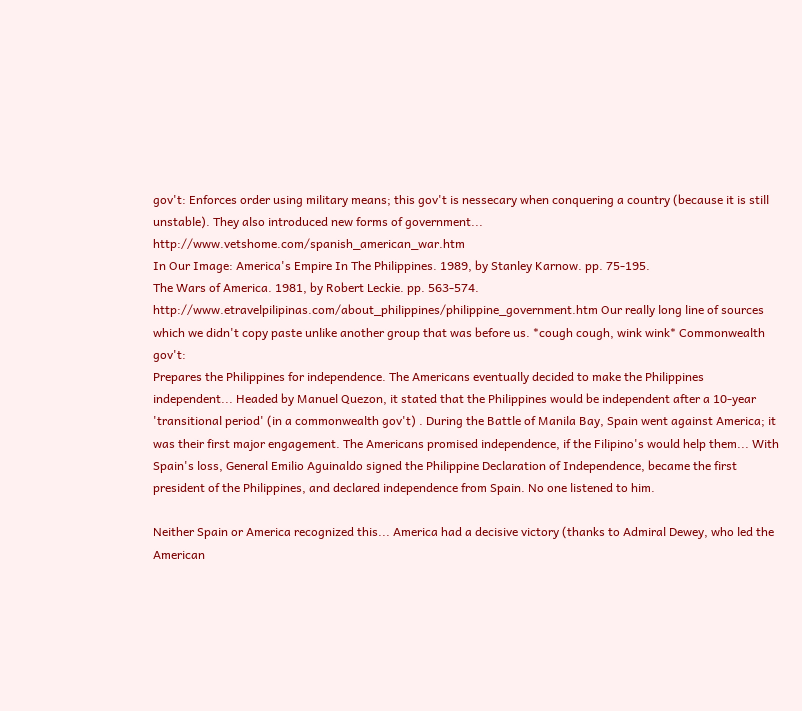gov't: Enforces order using military means; this gov't is nessecary when conquering a country (because it is still unstable). They also introduced new forms of government... http://www.vetshome.com/spanish_american_war.htm
In Our Image: America's Empire In The Philippines. 1989, by Stanley Karnow. pp. 75-195.
The Wars of America. 1981, by Robert Leckie. pp. 563-574.
http://www.etravelpilipinas.com/about_philippines/philippine_government.htm Our really long line of sources which we didn't copy paste unlike another group that was before us. *cough cough, wink wink* Commonwealth gov't:
Prepares the Philippines for independence. The Americans eventually decided to make the Philippines independent... Headed by Manuel Quezon, it stated that the Philippines would be independent after a 10-year 'transitional period' (in a commonwealth gov't) . During the Battle of Manila Bay, Spain went against America; it was their first major engagement. The Americans promised independence, if the Filipino's would help them... With Spain's loss, General Emilio Aguinaldo signed the Philippine Declaration of Independence, became the first president of the Philippines, and declared independence from Spain. No one listened to him.

Neither Spain or America recognized this... America had a decisive victory (thanks to Admiral Dewey, who led the American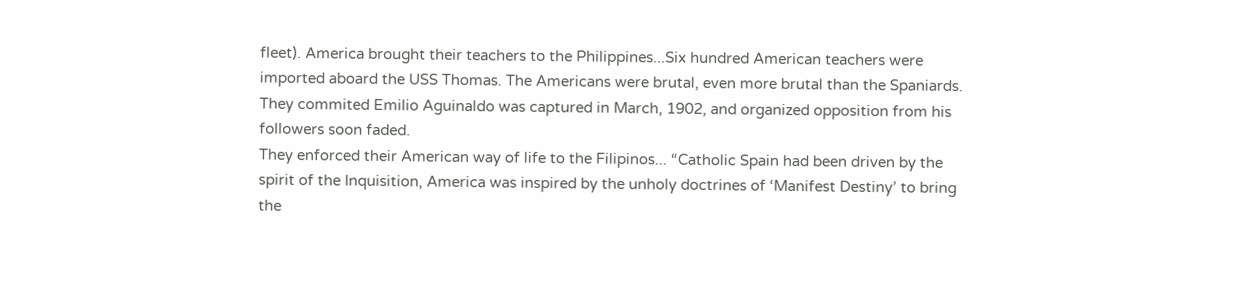fleet). America brought their teachers to the Philippines...Six hundred American teachers were imported aboard the USS Thomas. The Americans were brutal, even more brutal than the Spaniards. They commited Emilio Aguinaldo was captured in March, 1902, and organized opposition from his followers soon faded.
They enforced their American way of life to the Filipinos... “Catholic Spain had been driven by the spirit of the Inquisition, America was inspired by the unholy doctrines of ‘Manifest Destiny’ to bring the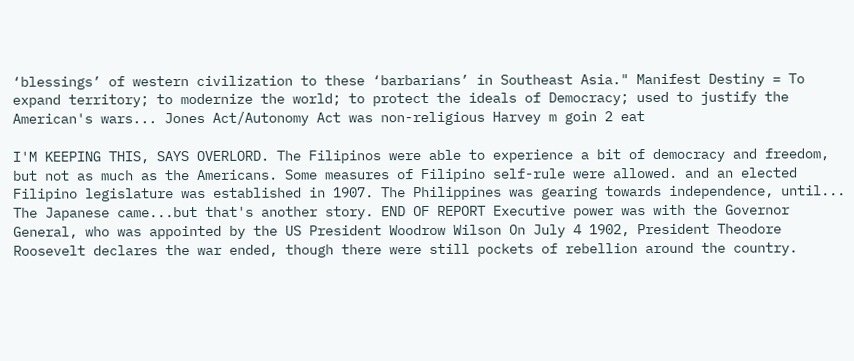‘blessings’ of western civilization to these ‘barbarians’ in Southeast Asia." Manifest Destiny = To expand territory; to modernize the world; to protect the ideals of Democracy; used to justify the American's wars... Jones Act/Autonomy Act was non-religious Harvey m goin 2 eat

I'M KEEPING THIS, SAYS OVERLORD. The Filipinos were able to experience a bit of democracy and freedom, but not as much as the Americans. Some measures of Filipino self-rule were allowed. and an elected Filipino legislature was established in 1907. The Philippines was gearing towards independence, until... The Japanese came...but that's another story. END OF REPORT Executive power was with the Governor General, who was appointed by the US President Woodrow Wilson On July 4 1902, President Theodore Roosevelt declares the war ended, though there were still pockets of rebellion around the country.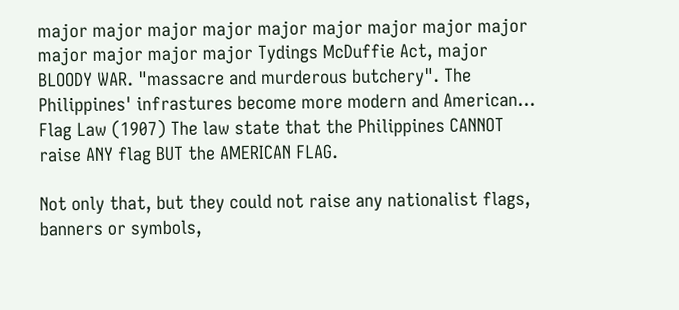major major major major major major major major major major major major major Tydings McDuffie Act, major BLOODY WAR. "massacre and murderous butchery". The Philippines' infrastures become more modern and American... Flag Law (1907) The law state that the Philippines CANNOT raise ANY flag BUT the AMERICAN FLAG.

Not only that, but they could not raise any nationalist flags, banners or symbols,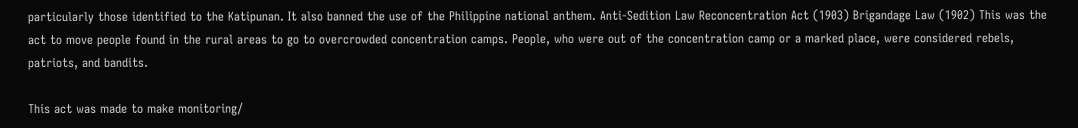particularly those identified to the Katipunan. It also banned the use of the Philippine national anthem. Anti-Sedition Law Reconcentration Act (1903) Brigandage Law (1902) This was the act to move people found in the rural areas to go to overcrowded concentration camps. People, who were out of the concentration camp or a marked place, were considered rebels, patriots, and bandits.

This act was made to make monitoring/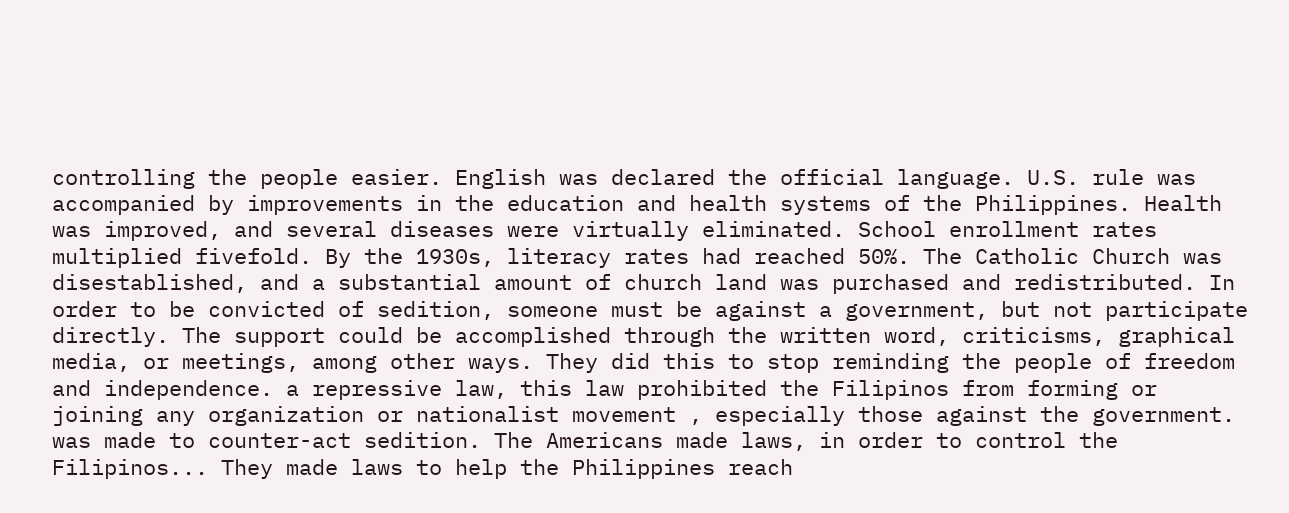controlling the people easier. English was declared the official language. U.S. rule was accompanied by improvements in the education and health systems of the Philippines. Health was improved, and several diseases were virtually eliminated. School enrollment rates multiplied fivefold. By the 1930s, literacy rates had reached 50%. The Catholic Church was disestablished, and a substantial amount of church land was purchased and redistributed. In order to be convicted of sedition, someone must be against a government, but not participate directly. The support could be accomplished through the written word, criticisms, graphical media, or meetings, among other ways. They did this to stop reminding the people of freedom and independence. a repressive law, this law prohibited the Filipinos from forming or joining any organization or nationalist movement , especially those against the government. was made to counter-act sedition. The Americans made laws, in order to control the Filipinos... They made laws to help the Philippines reach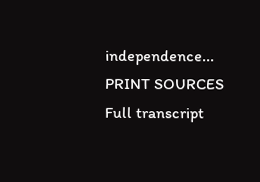independence... PRINT SOURCES
Full transcript